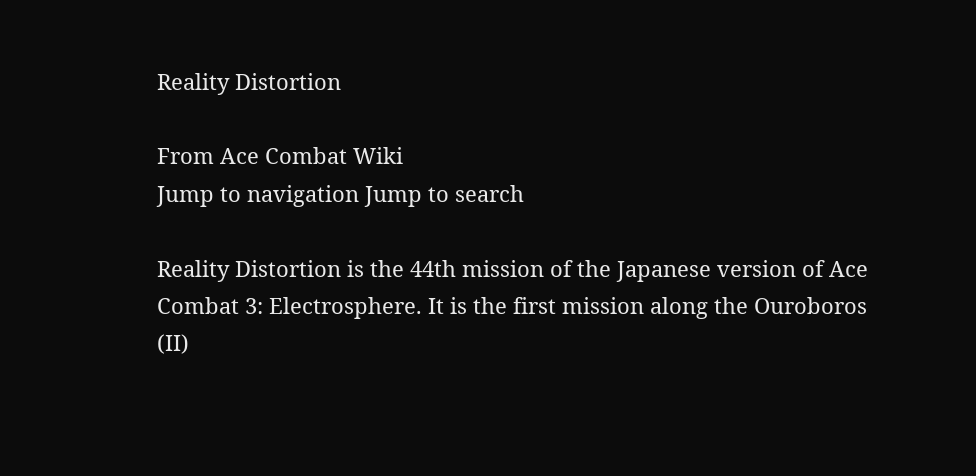Reality Distortion

From Ace Combat Wiki
Jump to navigation Jump to search

Reality Distortion is the 44th mission of the Japanese version of Ace Combat 3: Electrosphere. It is the first mission along the Ouroboros (II)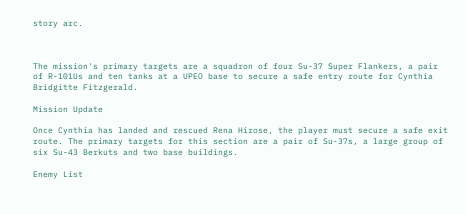story arc.



The mission's primary targets are a squadron of four Su-37 Super Flankers, a pair of R-101Us and ten tanks at a UPEO base to secure a safe entry route for Cynthia Bridgitte Fitzgerald.

Mission Update

Once Cynthia has landed and rescued Rena Hirose, the player must secure a safe exit route. The primary targets for this section are a pair of Su-37s, a large group of six Su-43 Berkuts and two base buildings.

Enemy List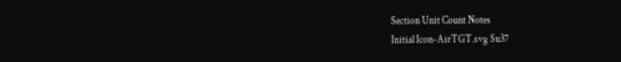Section Unit Count Notes
Initial Icon-AirTGT.svg Su37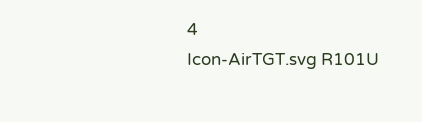4
Icon-AirTGT.svg R101U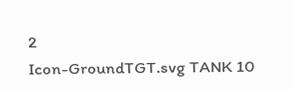2
Icon-GroundTGT.svg TANK 10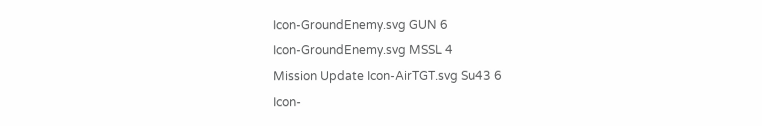Icon-GroundEnemy.svg GUN 6
Icon-GroundEnemy.svg MSSL 4
Mission Update Icon-AirTGT.svg Su43 6
Icon-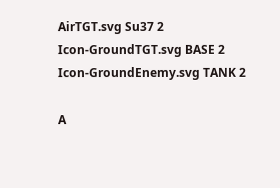AirTGT.svg Su37 2
Icon-GroundTGT.svg BASE 2
Icon-GroundEnemy.svg TANK 2

A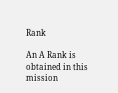Rank

An A Rank is obtained in this mission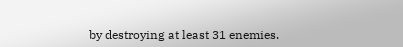by destroying at least 31 enemies.